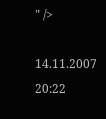" />

14.11.2007 20:22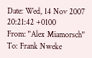Date: Wed, 14 Nov 2007 20:21:42 +0100
From: "Alex Miamorsch"
To: Frank Nweke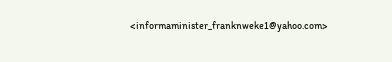<informaminister_franknweke1@yahoo.com>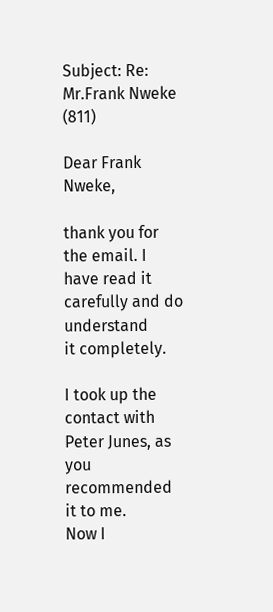Subject: Re: Mr.Frank Nweke (811)

Dear Frank Nweke,

thank you for the email. I have read it carefully and do understand
it completely.

I took up the contact with Peter Junes, as you recommended it to me.
Now I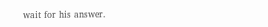wait for his answer.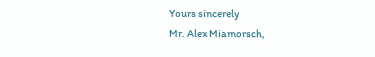Yours sincerely
Mr. Alex Miamorsch,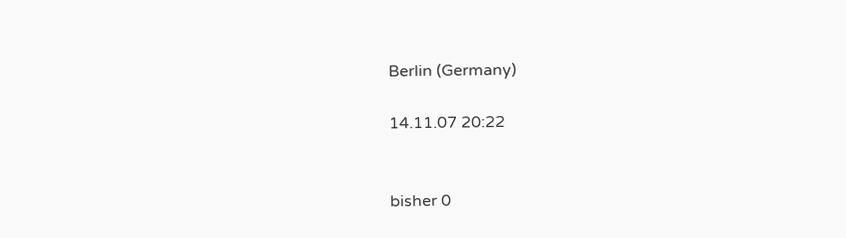Berlin (Germany)

14.11.07 20:22


bisher 0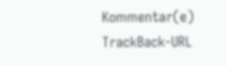Kommentar(e)     TrackBack-URL